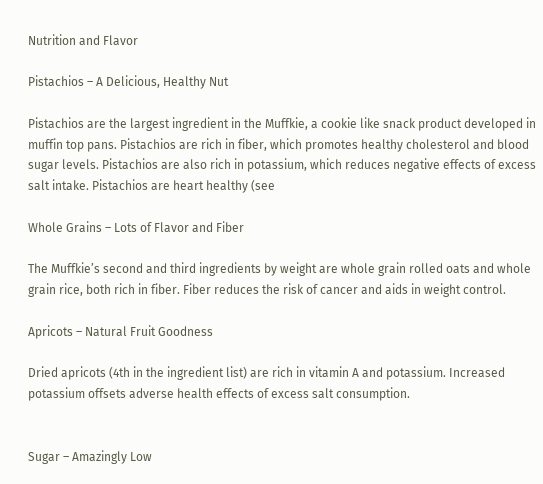Nutrition and Flavor

Pistachios – A Delicious, Healthy Nut

Pistachios are the largest ingredient in the Muffkie, a cookie like snack product developed in muffin top pans. Pistachios are rich in fiber, which promotes healthy cholesterol and blood sugar levels. Pistachios are also rich in potassium, which reduces negative effects of excess salt intake. Pistachios are heart healthy (see

Whole Grains – Lots of Flavor and Fiber

The Muffkie’s second and third ingredients by weight are whole grain rolled oats and whole grain rice, both rich in fiber. Fiber reduces the risk of cancer and aids in weight control.

Apricots – Natural Fruit Goodness

Dried apricots (4th in the ingredient list) are rich in vitamin A and potassium. Increased potassium offsets adverse health effects of excess salt consumption.


Sugar – Amazingly Low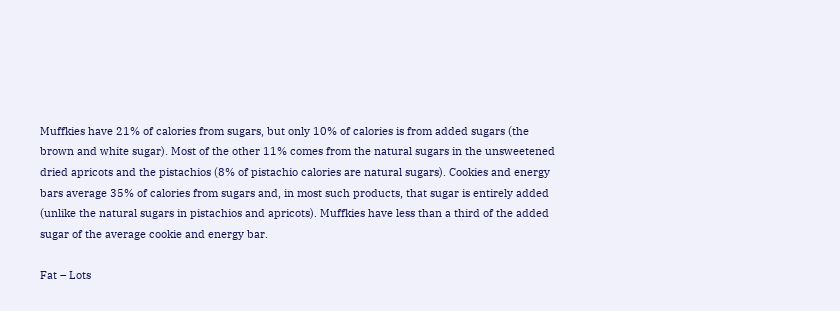Muffkies have 21% of calories from sugars, but only 10% of calories is from added sugars (the brown and white sugar). Most of the other 11% comes from the natural sugars in the unsweetened dried apricots and the pistachios (8% of pistachio calories are natural sugars). Cookies and energy bars average 35% of calories from sugars and, in most such products, that sugar is entirely added (unlike the natural sugars in pistachios and apricots). Muffkies have less than a third of the added sugar of the average cookie and energy bar.

Fat – Lots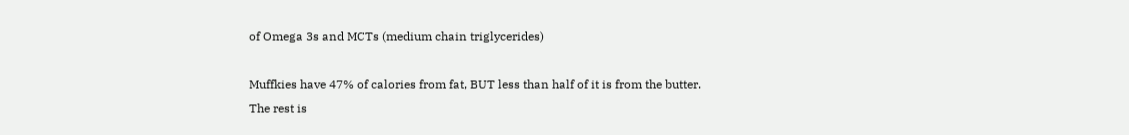of Omega 3s and MCTs (medium chain triglycerides)

Muffkies have 47% of calories from fat, BUT less than half of it is from the butter. The rest is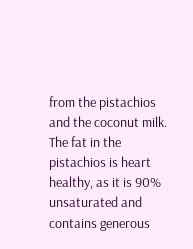from the pistachios and the coconut milk. The fat in the pistachios is heart healthy, as it is 90% unsaturated and contains generous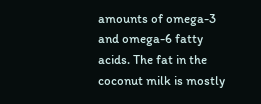amounts of omega-3 and omega-6 fatty acids. The fat in the coconut milk is mostly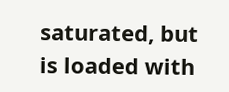saturated, but is loaded with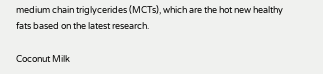medium chain triglycerides (MCTs), which are the hot new healthy fats based on the latest research.

Coconut Milk